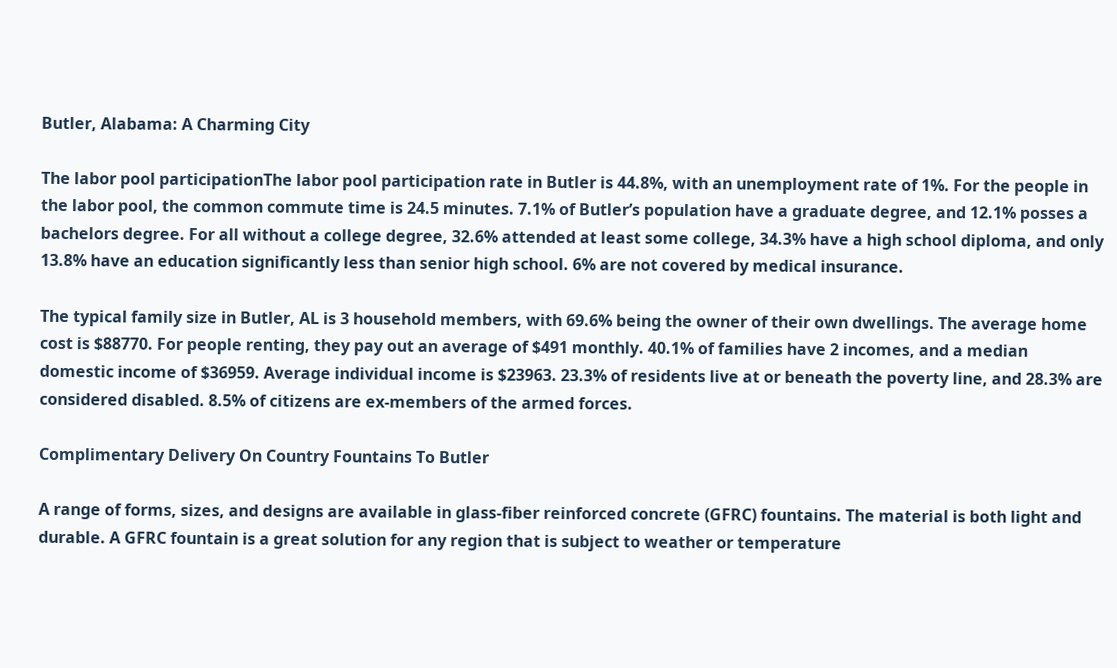Butler, Alabama: A Charming City

The labor pool participationThe labor pool participation rate in Butler is 44.8%, with an unemployment rate of 1%. For the people in the labor pool, the common commute time is 24.5 minutes. 7.1% of Butler’s population have a graduate degree, and 12.1% posses a bachelors degree. For all without a college degree, 32.6% attended at least some college, 34.3% have a high school diploma, and only 13.8% have an education significantly less than senior high school. 6% are not covered by medical insurance.

The typical family size in Butler, AL is 3 household members, with 69.6% being the owner of their own dwellings. The average home cost is $88770. For people renting, they pay out an average of $491 monthly. 40.1% of families have 2 incomes, and a median domestic income of $36959. Average individual income is $23963. 23.3% of residents live at or beneath the poverty line, and 28.3% are considered disabled. 8.5% of citizens are ex-members of the armed forces.

Complimentary Delivery On Country Fountains To Butler

A range of forms, sizes, and designs are available in glass-fiber reinforced concrete (GFRC) fountains. The material is both light and durable. A GFRC fountain is a great solution for any region that is subject to weather or temperature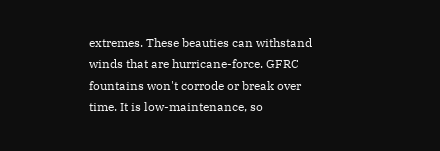extremes. These beauties can withstand winds that are hurricane-force. GFRC fountains won't corrode or break over time. It is low-maintenance, so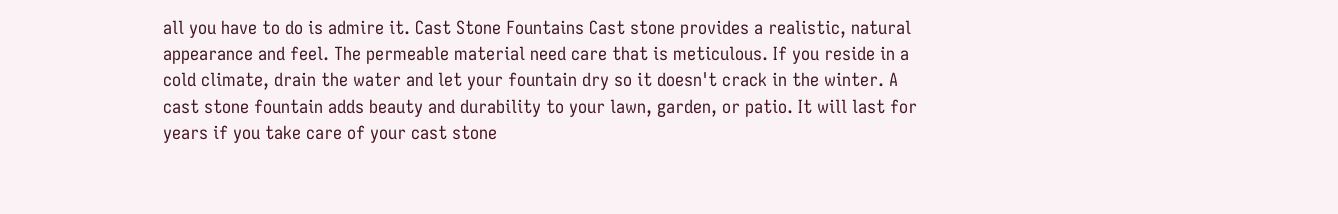all you have to do is admire it. Cast Stone Fountains Cast stone provides a realistic, natural appearance and feel. The permeable material need care that is meticulous. If you reside in a cold climate, drain the water and let your fountain dry so it doesn't crack in the winter. A cast stone fountain adds beauty and durability to your lawn, garden, or patio. It will last for years if you take care of your cast stone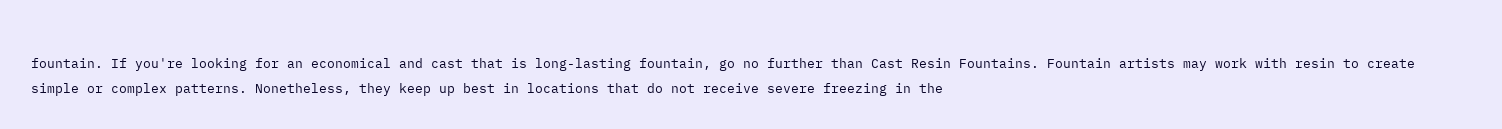fountain. If you're looking for an economical and cast that is long-lasting fountain, go no further than Cast Resin Fountains. Fountain artists may work with resin to create simple or complex patterns. Nonetheless, they keep up best in locations that do not receive severe freezing in the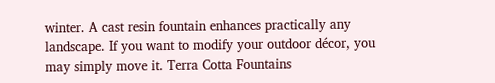winter. A cast resin fountain enhances practically any landscape. If you want to modify your outdoor décor, you may simply move it. Terra Cotta Fountains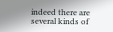indeed there are several kinds of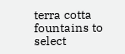terra cotta fountains to select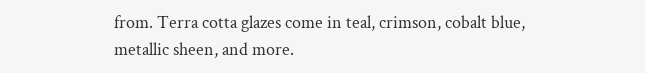from. Terra cotta glazes come in teal, crimson, cobalt blue, metallic sheen, and more.